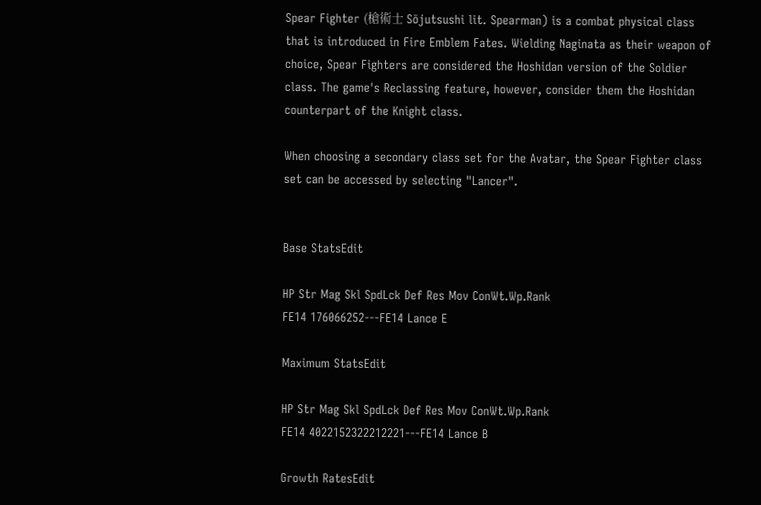Spear Fighter (槍術士 Sōjutsushi lit. Spearman) is a combat physical class that is introduced in Fire Emblem Fates. Wielding Naginata as their weapon of choice, Spear Fighters are considered the Hoshidan version of the Soldier class. The game's Reclassing feature, however, consider them the Hoshidan counterpart of the Knight class.

When choosing a secondary class set for the Avatar, the Spear Fighter class set can be accessed by selecting "Lancer".


Base StatsEdit

HP Str Mag Skl SpdLck Def Res Mov ConWt.Wp.Rank
FE14 176066252---FE14 Lance E

Maximum StatsEdit

HP Str Mag Skl SpdLck Def Res Mov ConWt.Wp.Rank
FE14 4022152322212221---FE14 Lance B

Growth RatesEdit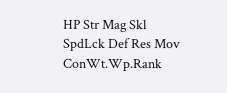HP Str Mag Skl SpdLck Def Res Mov ConWt.Wp.Rank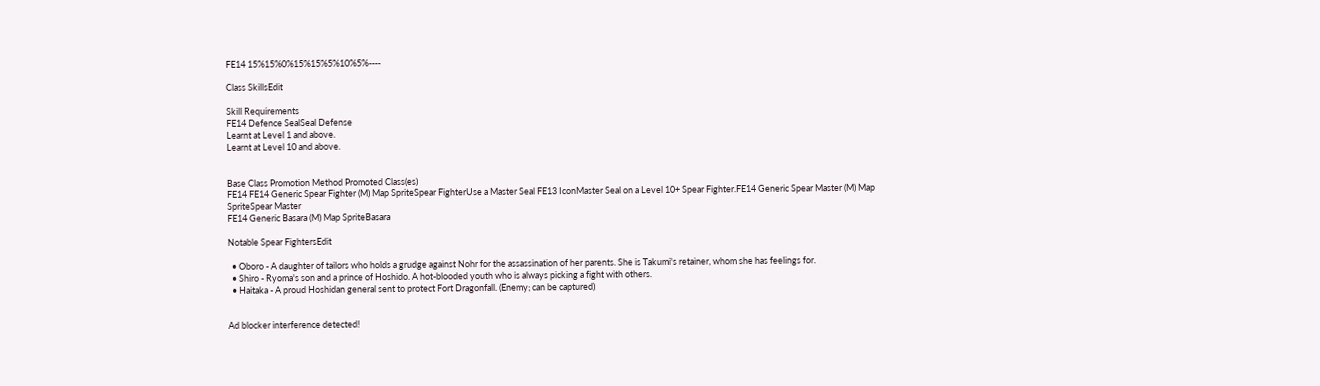FE14 15%15%0%15%15%5%10%5%----

Class SkillsEdit

Skill Requirements
FE14 Defence SealSeal Defense
Learnt at Level 1 and above.
Learnt at Level 10 and above.


Base Class Promotion Method Promoted Class(es)
FE14 FE14 Generic Spear Fighter (M) Map SpriteSpear FighterUse a Master Seal FE13 IconMaster Seal on a Level 10+ Spear Fighter.FE14 Generic Spear Master (M) Map SpriteSpear Master
FE14 Generic Basara (M) Map SpriteBasara

Notable Spear FightersEdit

  • Oboro - A daughter of tailors who holds a grudge against Nohr for the assassination of her parents. She is Takumi's retainer, whom she has feelings for.
  • Shiro - Ryoma's son and a prince of Hoshido. A hot-blooded youth who is always picking a fight with others.
  • Haitaka - A proud Hoshidan general sent to protect Fort Dragonfall. (Enemy; can be captured)


Ad blocker interference detected!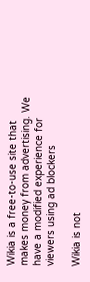Wikia is a free-to-use site that makes money from advertising. We have a modified experience for viewers using ad blockers

Wikia is not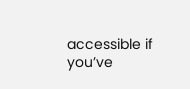accessible if you’ve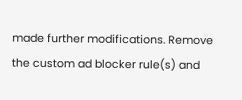made further modifications. Remove the custom ad blocker rule(s) and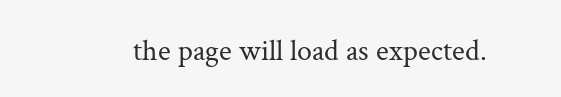the page will load as expected.